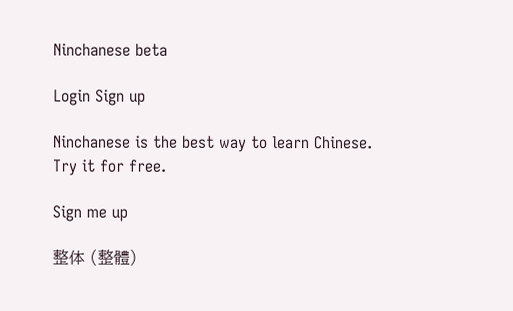Ninchanese beta

Login Sign up

Ninchanese is the best way to learn Chinese.
Try it for free.

Sign me up

整体 (整體)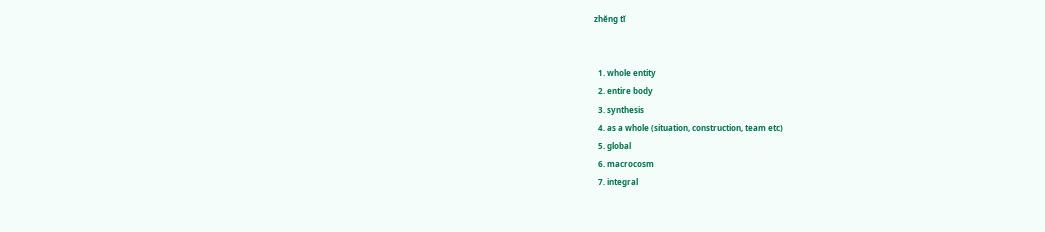zhěng tǐ


  1. whole entity
  2. entire body
  3. synthesis
  4. as a whole (situation, construction, team etc)
  5. global
  6. macrocosm
  7. integral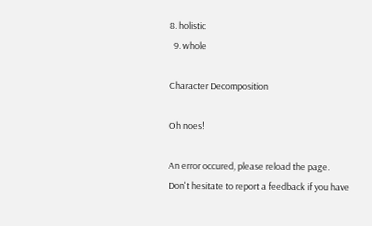8. holistic
  9. whole

Character Decomposition

Oh noes!

An error occured, please reload the page.
Don't hesitate to report a feedback if you have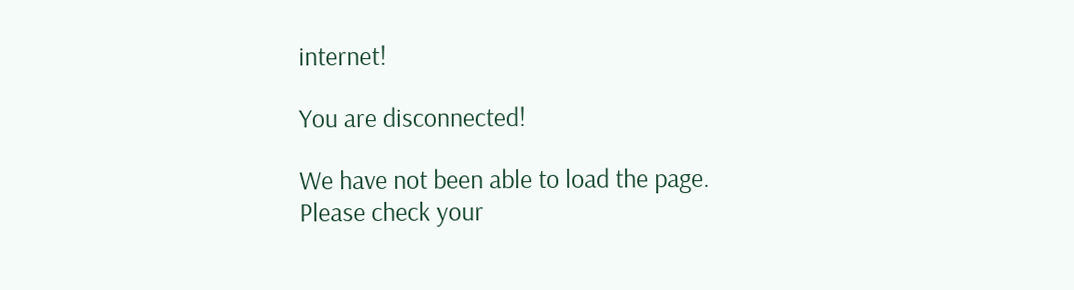internet!

You are disconnected!

We have not been able to load the page.
Please check your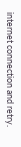internet connection and retry.